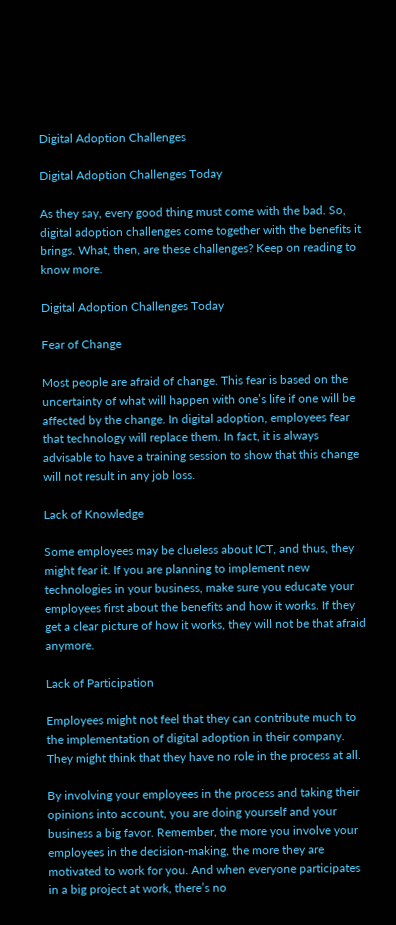Digital Adoption Challenges

Digital Adoption Challenges Today

As they say, every good thing must come with the bad. So, digital adoption challenges come together with the benefits it brings. What, then, are these challenges? Keep on reading to know more.

Digital Adoption Challenges Today

Fear of Change

Most people are afraid of change. This fear is based on the uncertainty of what will happen with one’s life if one will be affected by the change. In digital adoption, employees fear that technology will replace them. In fact, it is always advisable to have a training session to show that this change will not result in any job loss.

Lack of Knowledge

Some employees may be clueless about ICT, and thus, they might fear it. If you are planning to implement new technologies in your business, make sure you educate your employees first about the benefits and how it works. If they get a clear picture of how it works, they will not be that afraid anymore.

Lack of Participation

Employees might not feel that they can contribute much to the implementation of digital adoption in their company. They might think that they have no role in the process at all.

By involving your employees in the process and taking their opinions into account, you are doing yourself and your business a big favor. Remember, the more you involve your employees in the decision-making, the more they are motivated to work for you. And when everyone participates in a big project at work, there’s no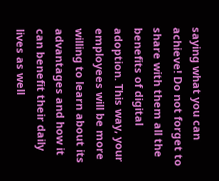saying what you can achieve! Do not forget to share with them all the benefits of digital adoption. This way, your employees will be more willing to learn about its advantages and how it can benefit their daily lives as well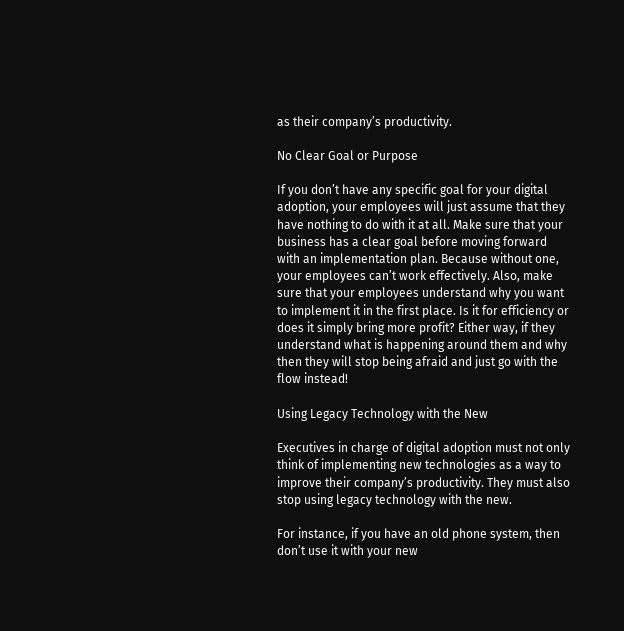as their company’s productivity.

No Clear Goal or Purpose

If you don’t have any specific goal for your digital adoption, your employees will just assume that they have nothing to do with it at all. Make sure that your business has a clear goal before moving forward with an implementation plan. Because without one, your employees can’t work effectively. Also, make sure that your employees understand why you want to implement it in the first place. Is it for efficiency or does it simply bring more profit? Either way, if they understand what is happening around them and why then they will stop being afraid and just go with the flow instead!

Using Legacy Technology with the New

Executives in charge of digital adoption must not only think of implementing new technologies as a way to improve their company’s productivity. They must also stop using legacy technology with the new.

For instance, if you have an old phone system, then don’t use it with your new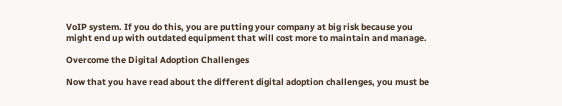VoIP system. If you do this, you are putting your company at big risk because you might end up with outdated equipment that will cost more to maintain and manage.

Overcome the Digital Adoption Challenges

Now that you have read about the different digital adoption challenges, you must be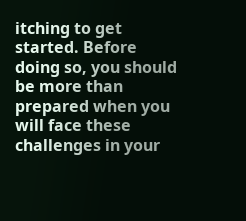itching to get started. Before doing so, you should be more than prepared when you will face these challenges in your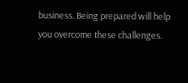business. Being prepared will help you overcome these challenges.